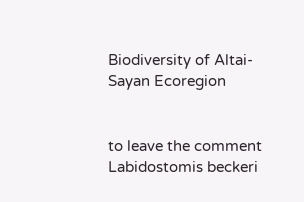Biodiversity of Altai-Sayan Ecoregion


to leave the comment
Labidostomis beckeri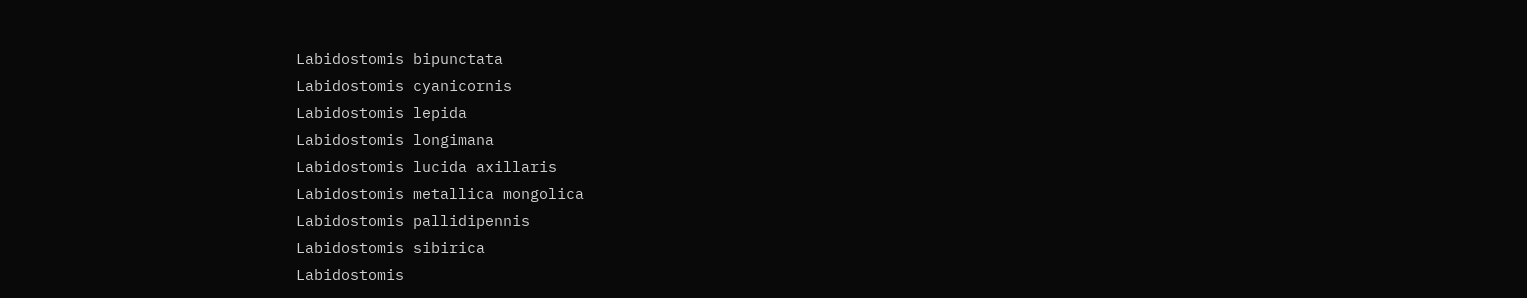Labidostomis bipunctata
Labidostomis cyanicornis
Labidostomis lepida
Labidostomis longimana
Labidostomis lucida axillaris
Labidostomis metallica mongolica
Labidostomis pallidipennis
Labidostomis sibirica
Labidostomis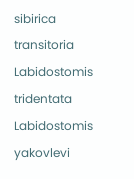sibirica transitoria
Labidostomis tridentata
Labidostomis yakovlevi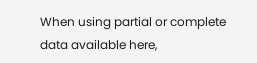When using partial or complete data available here,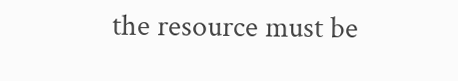the resource must be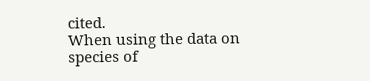cited.
When using the data on species of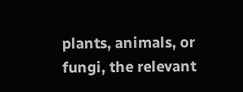plants, animals, or fungi, the relevant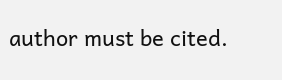author must be cited.